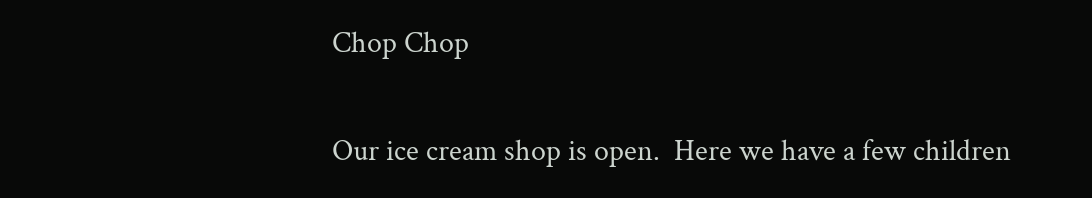Chop Chop

Our ice cream shop is open.  Here we have a few children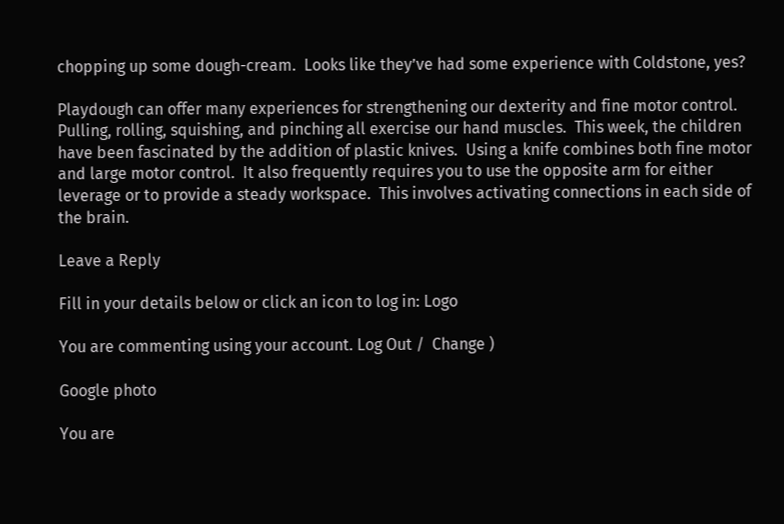chopping up some dough-cream.  Looks like they’ve had some experience with Coldstone, yes?

Playdough can offer many experiences for strengthening our dexterity and fine motor control.  Pulling, rolling, squishing, and pinching all exercise our hand muscles.  This week, the children have been fascinated by the addition of plastic knives.  Using a knife combines both fine motor and large motor control.  It also frequently requires you to use the opposite arm for either leverage or to provide a steady workspace.  This involves activating connections in each side of the brain.

Leave a Reply

Fill in your details below or click an icon to log in: Logo

You are commenting using your account. Log Out /  Change )

Google photo

You are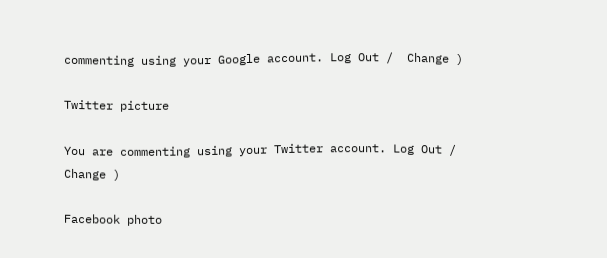commenting using your Google account. Log Out /  Change )

Twitter picture

You are commenting using your Twitter account. Log Out /  Change )

Facebook photo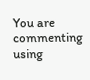You are commenting using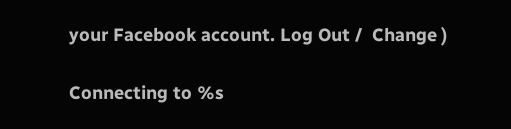your Facebook account. Log Out /  Change )

Connecting to %s